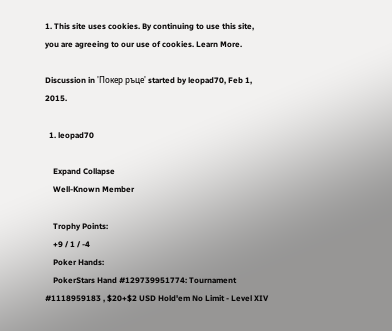1. This site uses cookies. By continuing to use this site, you are agreeing to our use of cookies. Learn More.

Discussion in 'Покер ръце' started by leopad70, Feb 1, 2015.

  1. leopad70

    Expand Collapse
    Well-Known Member

    Trophy Points:
    +9 / 1 / -4
    Poker Hands:
    PokerStars Hand #129739951774: Tournament #1118959183 , $20+$2 USD Hold'em No Limit - Level XIV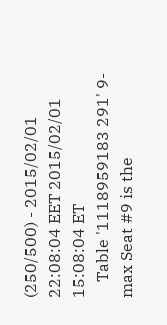(250/500) - 2015/02/01 22:08:04 EET 2015/02/01 15:08:04 ET
    Table '1118959183 291' 9-max Seat #9 is the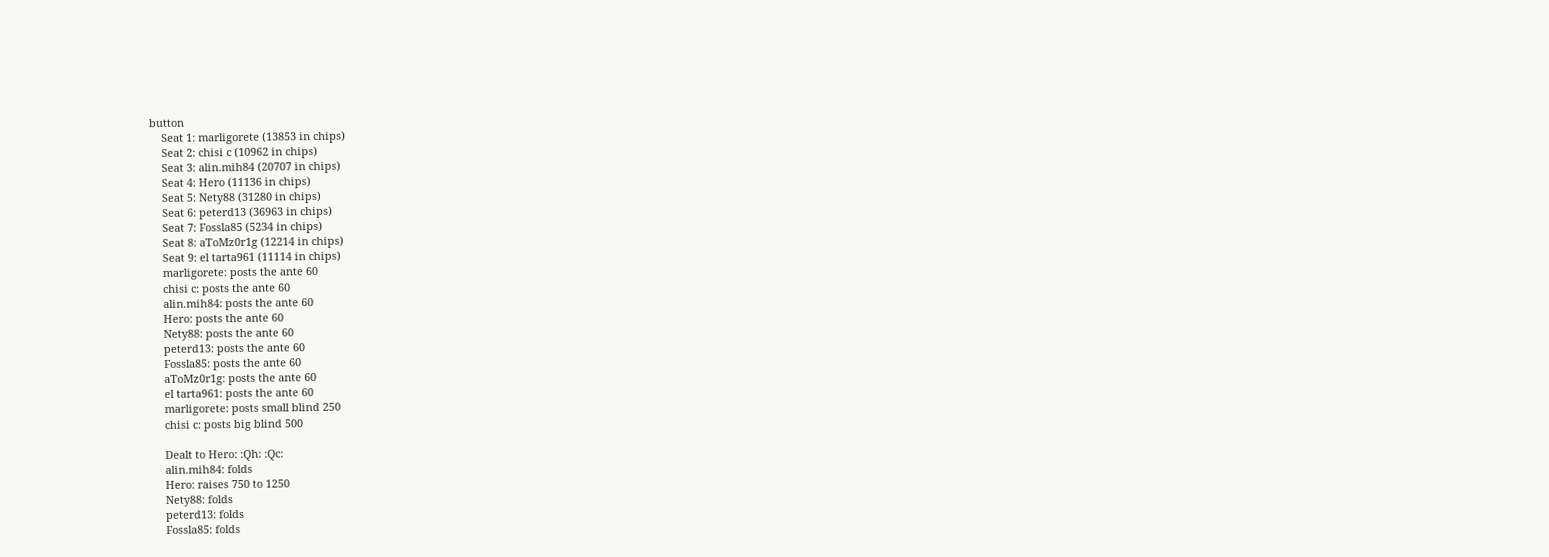button
    Seat 1: marligorete (13853 in chips)
    Seat 2: chisi c (10962 in chips)
    Seat 3: alin.mih84 (20707 in chips)
    Seat 4: Hero (11136 in chips)
    Seat 5: Nety88 (31280 in chips)
    Seat 6: peterd13 (36963 in chips)
    Seat 7: Fossla85 (5234 in chips)
    Seat 8: aToMz0r1g (12214 in chips)
    Seat 9: el tarta961 (11114 in chips)
    marligorete: posts the ante 60
    chisi c: posts the ante 60
    alin.mih84: posts the ante 60
    Hero: posts the ante 60
    Nety88: posts the ante 60
    peterd13: posts the ante 60
    Fossla85: posts the ante 60
    aToMz0r1g: posts the ante 60
    el tarta961: posts the ante 60
    marligorete: posts small blind 250
    chisi c: posts big blind 500

    Dealt to Hero: :Qh: :Qc:
    alin.mih84: folds
    Hero: raises 750 to 1250
    Nety88: folds
    peterd13: folds
    Fossla85: folds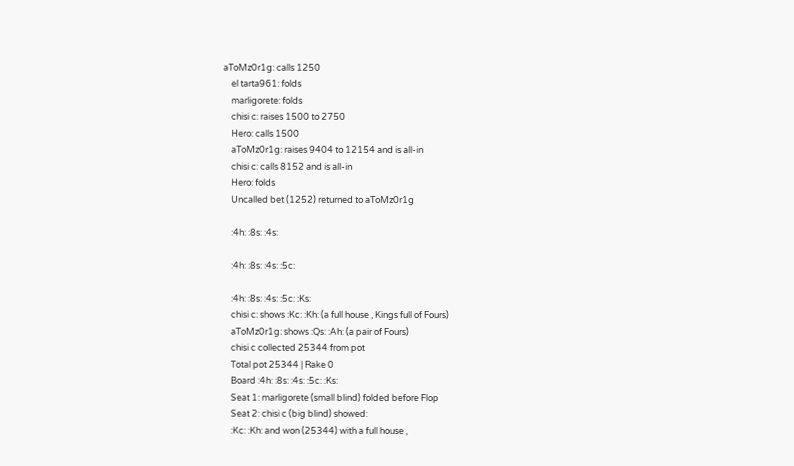aToMz0r1g: calls 1250
    el tarta961: folds
    marligorete: folds
    chisi c: raises 1500 to 2750
    Hero: calls 1500
    aToMz0r1g: raises 9404 to 12154 and is all-in
    chisi c: calls 8152 and is all-in
    Hero: folds
    Uncalled bet (1252) returned to aToMz0r1g

    :4h: :8s: :4s:

    :4h: :8s: :4s: :5c:

    :4h: :8s: :4s: :5c: :Ks:
    chisi c: shows :Kc: :Kh: (a full house , Kings full of Fours)
    aToMz0r1g: shows :Qs: :Ah: (a pair of Fours)
    chisi c collected 25344 from pot
    Total pot 25344 | Rake 0
    Board :4h: :8s: :4s: :5c: :Ks:
    Seat 1: marligorete (small blind) folded before Flop
    Seat 2: chisi c (big blind) showed:
    :Kc: :Kh: and won (25344) with a full house ,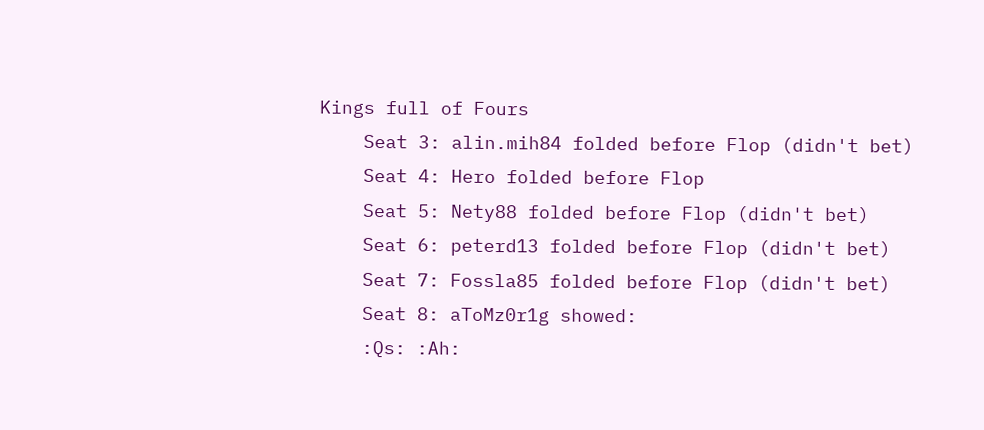Kings full of Fours
    Seat 3: alin.mih84 folded before Flop (didn't bet)
    Seat 4: Hero folded before Flop
    Seat 5: Nety88 folded before Flop (didn't bet)
    Seat 6: peterd13 folded before Flop (didn't bet)
    Seat 7: Fossla85 folded before Flop (didn't bet)
    Seat 8: aToMz0r1g showed:
    :Qs: :Ah: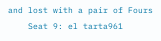and lost with a pair of Fours
    Seat 9: el tarta961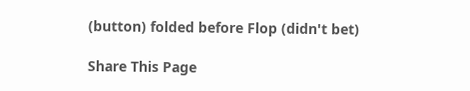(button) folded before Flop (didn't bet)

Share This Page